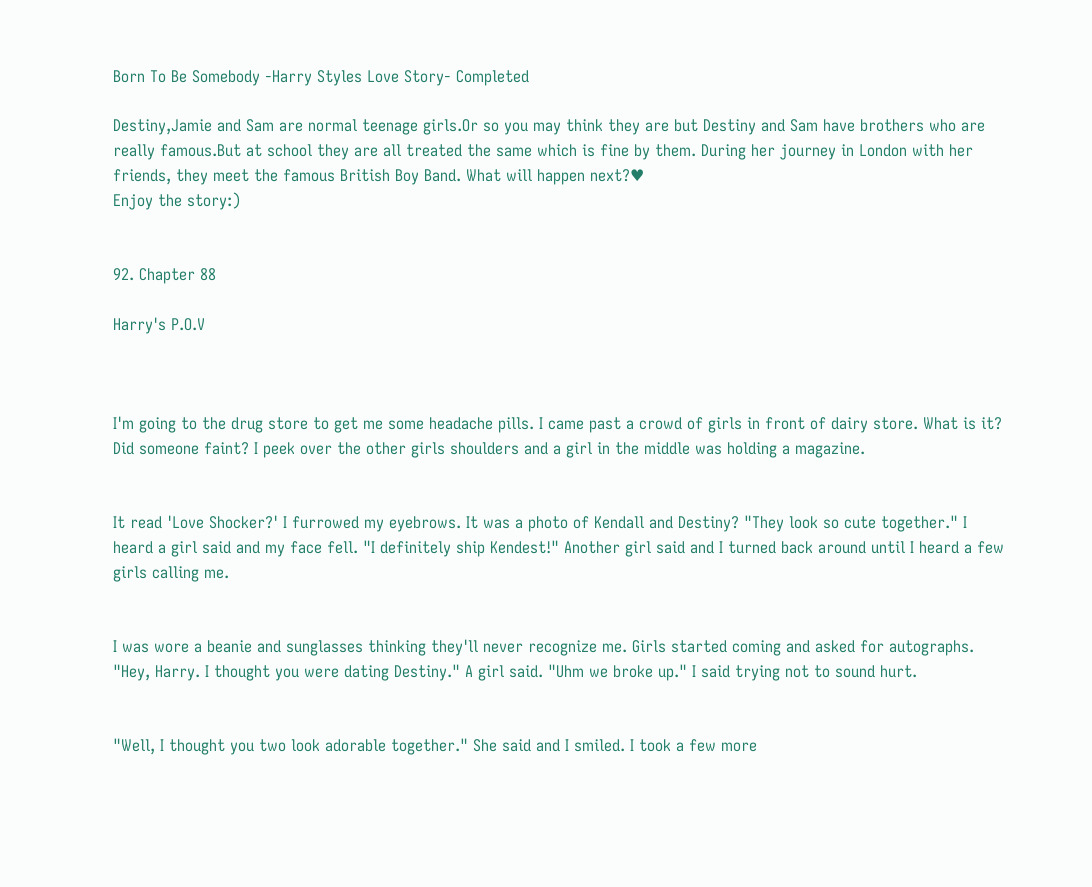Born To Be Somebody -Harry Styles Love Story- Completed

Destiny,Jamie and Sam are normal teenage girls.Or so you may think they are but Destiny and Sam have brothers who are really famous.But at school they are all treated the same which is fine by them. During her journey in London with her friends, they meet the famous British Boy Band. What will happen next?♥
Enjoy the story:)


92. Chapter 88

Harry's P.O.V



I'm going to the drug store to get me some headache pills. I came past a crowd of girls in front of dairy store. What is it? Did someone faint? I peek over the other girls shoulders and a girl in the middle was holding a magazine.


It read 'Love Shocker?' I furrowed my eyebrows. It was a photo of Kendall and Destiny? "They look so cute together." I heard a girl said and my face fell. "I definitely ship Kendest!" Another girl said and I turned back around until I heard a few girls calling me.


I was wore a beanie and sunglasses thinking they'll never recognize me. Girls started coming and asked for autographs. "Hey, Harry. I thought you were dating Destiny." A girl said. "Uhm we broke up." I said trying not to sound hurt.


"Well, I thought you two look adorable together." She said and I smiled. I took a few more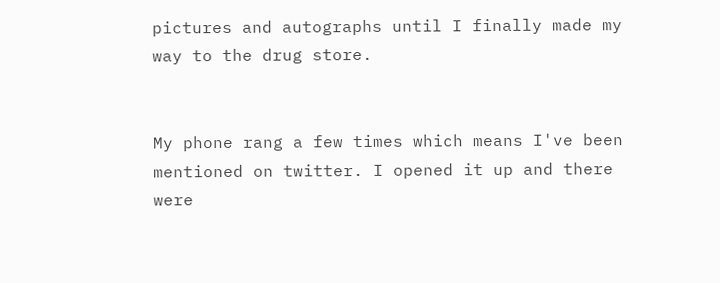pictures and autographs until I finally made my way to the drug store.


My phone rang a few times which means I've been mentioned on twitter. I opened it up and there were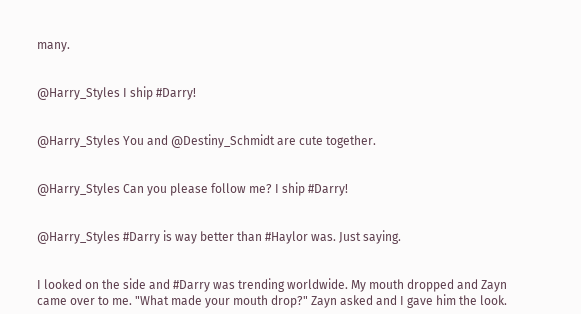many.


@Harry_Styles I ship #Darry!


@Harry_Styles You and @Destiny_Schmidt are cute together.


@Harry_Styles Can you please follow me? I ship #Darry!


@Harry_Styles #Darry is way better than #Haylor was. Just saying.


I looked on the side and #Darry was trending worldwide. My mouth dropped and Zayn came over to me. "What made your mouth drop?" Zayn asked and I gave him the look.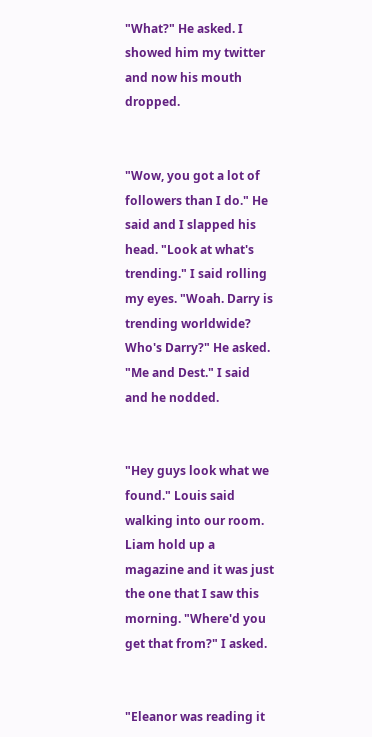"What?" He asked. I showed him my twitter and now his mouth dropped.


"Wow, you got a lot of followers than I do." He said and I slapped his head. "Look at what's trending." I said rolling my eyes. "Woah. Darry is trending worldwide? Who's Darry?" He asked. "Me and Dest." I said and he nodded.


"Hey guys look what we found." Louis said walking into our room. Liam hold up a magazine and it was just the one that I saw this morning. "Where'd you get that from?" I asked.


"Eleanor was reading it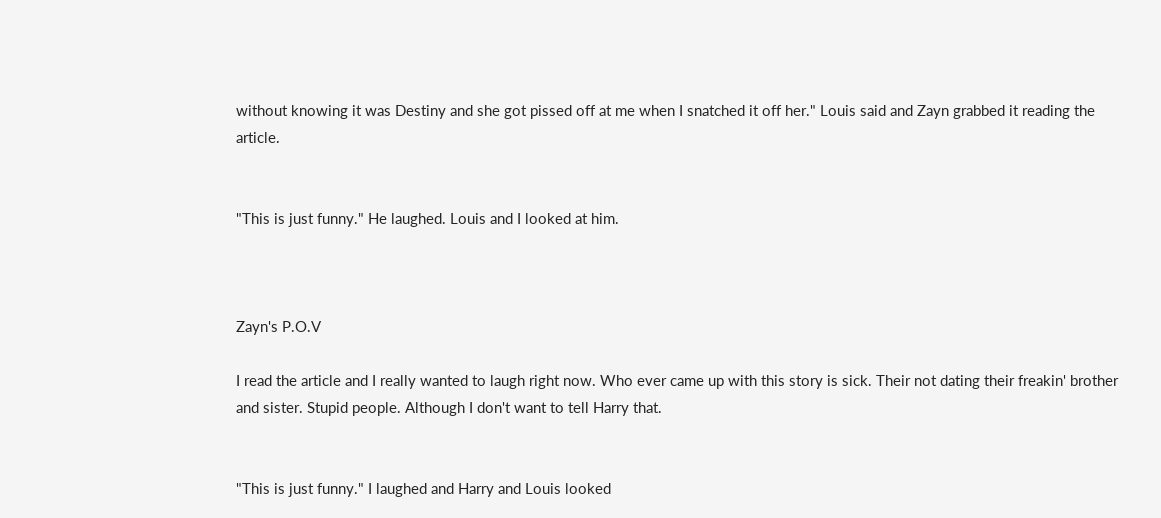without knowing it was Destiny and she got pissed off at me when I snatched it off her." Louis said and Zayn grabbed it reading the article.


"This is just funny." He laughed. Louis and I looked at him.



Zayn's P.O.V

I read the article and I really wanted to laugh right now. Who ever came up with this story is sick. Their not dating their freakin' brother and sister. Stupid people. Although I don't want to tell Harry that.


"This is just funny." I laughed and Harry and Louis looked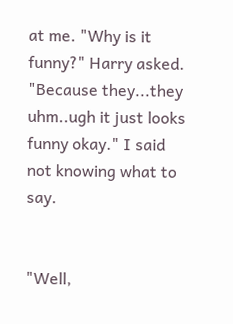at me. "Why is it funny?" Harry asked. "Because they...they uhm..ugh it just looks funny okay." I said not knowing what to say.


"Well,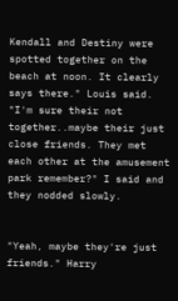Kendall and Destiny were spotted together on the beach at noon. It clearly says there." Louis said. "I'm sure their not together..maybe their just close friends. They met each other at the amusement park remember?" I said and they nodded slowly.


"Yeah, maybe they're just friends." Harry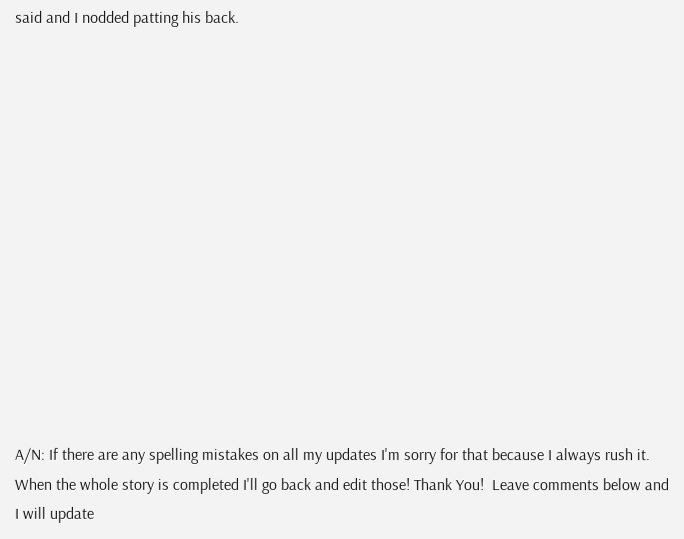said and I nodded patting his back.














A/N: If there are any spelling mistakes on all my updates I'm sorry for that because I always rush it. When the whole story is completed I'll go back and edit those! Thank You!  Leave comments below and I will update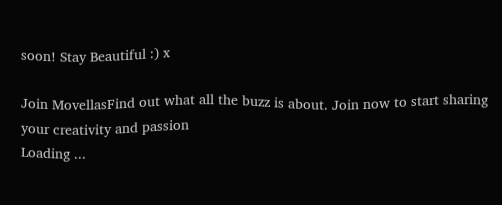soon! Stay Beautiful :) x

Join MovellasFind out what all the buzz is about. Join now to start sharing your creativity and passion
Loading ...